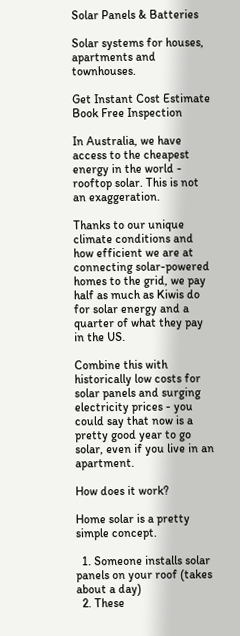Solar Panels & Batteries

Solar systems for houses, apartments and townhouses.

Get Instant Cost Estimate
Book Free Inspection

In Australia, we have access to the cheapest energy in the world - rooftop solar. This is not an exaggeration.

Thanks to our unique climate conditions and how efficient we are at connecting solar-powered homes to the grid, we pay half as much as Kiwis do for solar energy and a quarter of what they pay in the US.

Combine this with historically low costs for solar panels and surging electricity prices - you could say that now is a pretty good year to go solar, even if you live in an apartment.

How does it work?

Home solar is a pretty simple concept.

  1. Someone installs solar panels on your roof (takes about a day)
  2. These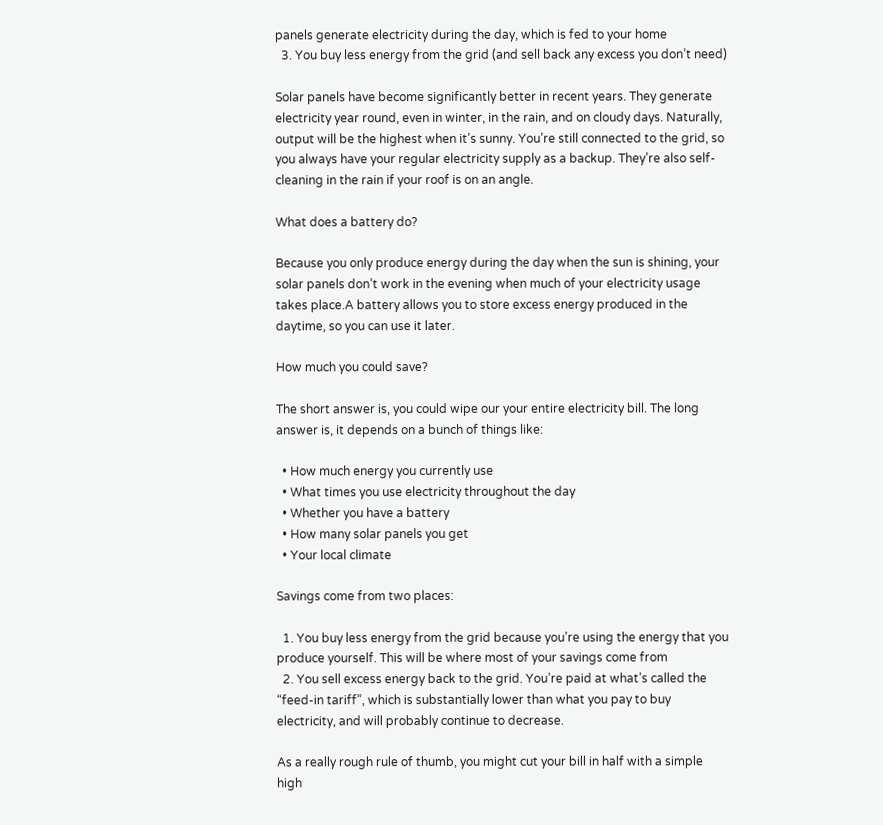panels generate electricity during the day, which is fed to your home
  3. You buy less energy from the grid (and sell back any excess you don’t need)

Solar panels have become significantly better in recent years. They generate electricity year round, even in winter, in the rain, and on cloudy days. Naturally, output will be the highest when it’s sunny. You’re still connected to the grid, so you always have your regular electricity supply as a backup. They’re also self-cleaning in the rain if your roof is on an angle.

What does a battery do?

Because you only produce energy during the day when the sun is shining, your solar panels don’t work in the evening when much of your electricity usage takes place.A battery allows you to store excess energy produced in the daytime, so you can use it later.

How much you could save?

The short answer is, you could wipe our your entire electricity bill. The long answer is, it depends on a bunch of things like:

  • How much energy you currently use
  • What times you use electricity throughout the day
  • Whether you have a battery
  • How many solar panels you get
  • Your local climate

Savings come from two places:

  1. You buy less energy from the grid because you’re using the energy that you produce yourself. This will be where most of your savings come from
  2. You sell excess energy back to the grid. You’re paid at what’s called the “feed-in tariff”, which is substantially lower than what you pay to buy electricity, and will probably continue to decrease.

As a really rough rule of thumb, you might cut your bill in half with a simple high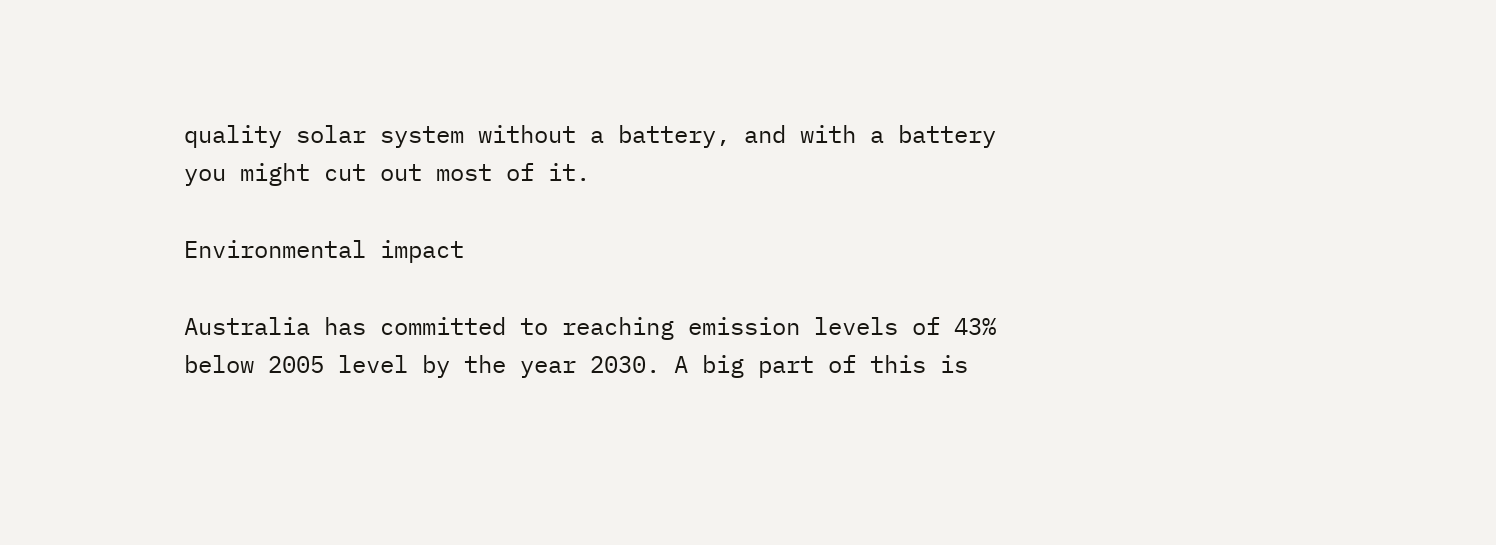quality solar system without a battery, and with a battery you might cut out most of it.

Environmental impact

Australia has committed to reaching emission levels of 43% below 2005 level by the year 2030. A big part of this is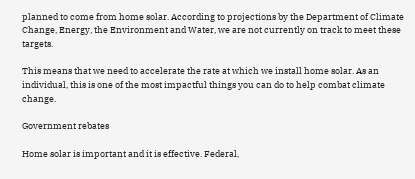planned to come from home solar. According to projections by the Department of Climate Change, Energy, the Environment and Water, we are not currently on track to meet these targets.

This means that we need to accelerate the rate at which we install home solar. As an individual, this is one of the most impactful things you can do to help combat climate change.

Government rebates

Home solar is important and it is effective. Federal,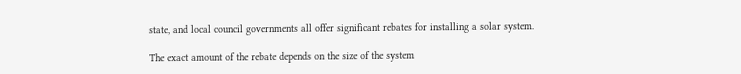state, and local council governments all offer significant rebates for installing a solar system.

The exact amount of the rebate depends on the size of the system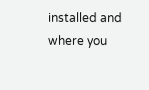installed and where you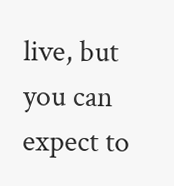live, but you can expect to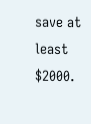save at least $2000.